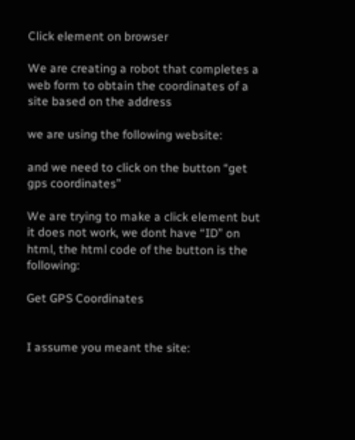Click element on browser

We are creating a robot that completes a web form to obtain the coordinates of a site based on the address

we are using the following website:

and we need to click on the button “get gps coordinates”

We are trying to make a click element but it does not work, we dont have “ID” on html, the html code of the button is the following:

Get GPS Coordinates


I assume you meant the site: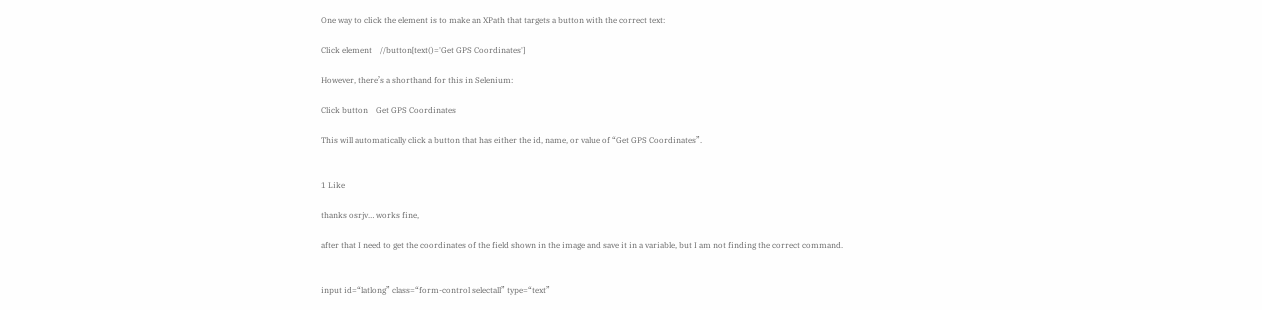One way to click the element is to make an XPath that targets a button with the correct text:

Click element    //button[text()='Get GPS Coordinates']

However, there’s a shorthand for this in Selenium:

Click button    Get GPS Coordinates

This will automatically click a button that has either the id, name, or value of “Get GPS Coordinates”.


1 Like

thanks osrjv… works fine,

after that I need to get the coordinates of the field shown in the image and save it in a variable, but I am not finding the correct command.


input id=“latlong” class=“form-control selectall” type=“text”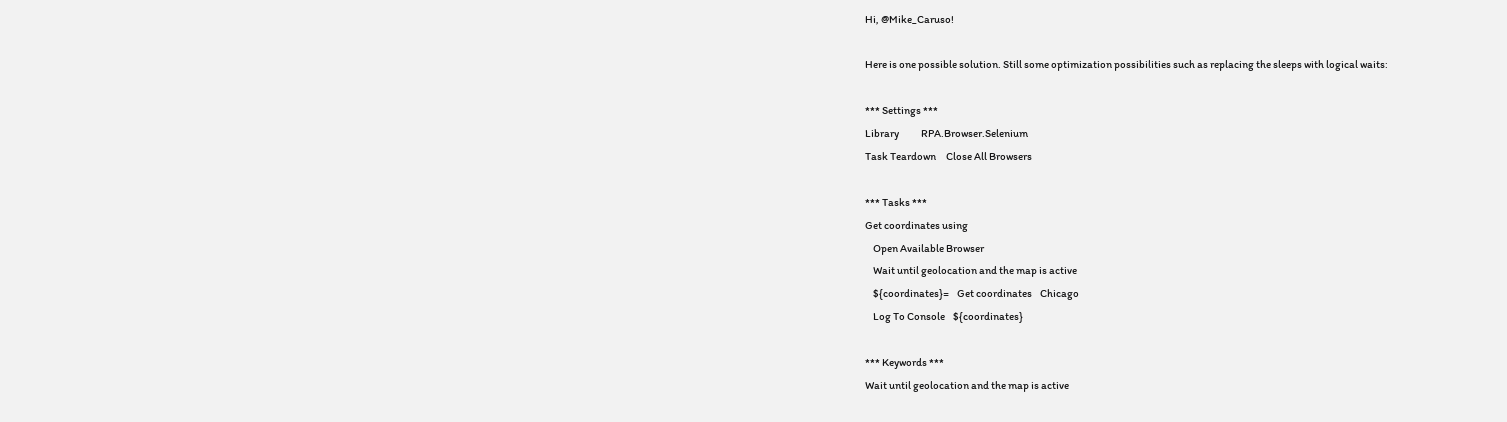Hi, @Mike_Caruso!

Here is one possible solution. Still some optimization possibilities such as replacing the sleeps with logical waits:

*** Settings ***
Library           RPA.Browser.Selenium
Task Teardown     Close All Browsers

*** Tasks ***
Get coordinates using
    Open Available Browser
    Wait until geolocation and the map is active
    ${coordinates}=    Get coordinates    Chicago
    Log To Console    ${coordinates}

*** Keywords ***
Wait until geolocation and the map is active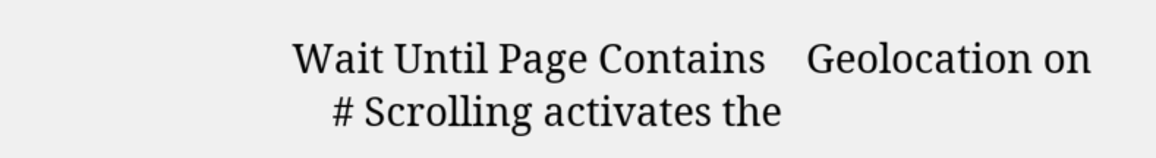Wait Until Page Contains    Geolocation on
    # Scrolling activates the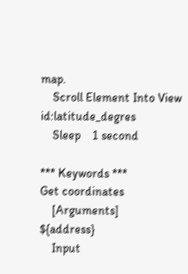map.
    Scroll Element Into View    id:latitude_degres
    Sleep    1 second

*** Keywords ***
Get coordinates
    [Arguments]    ${address}
    Input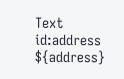Text    id:address    ${address}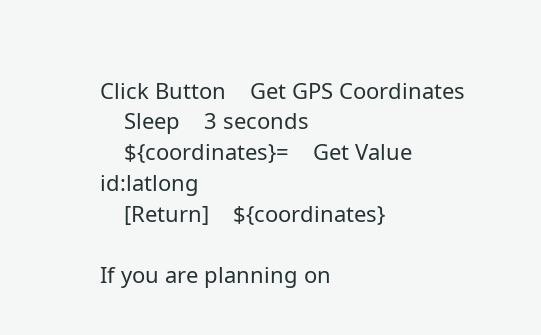Click Button    Get GPS Coordinates
    Sleep    3 seconds
    ${coordinates}=    Get Value    id:latlong
    [Return]    ${coordinates}

If you are planning on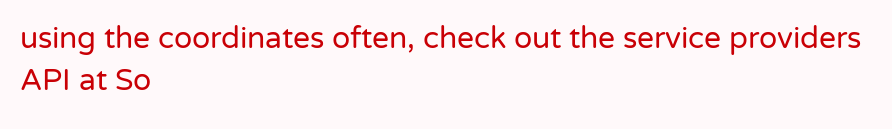using the coordinates often, check out the service providers API at So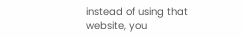instead of using that website, you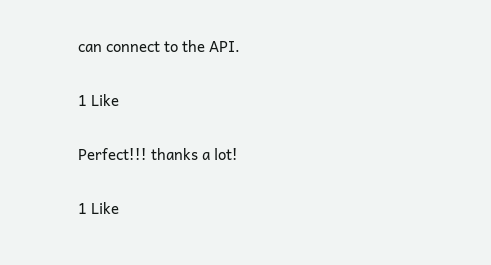can connect to the API.

1 Like

Perfect!!! thanks a lot!

1 Like